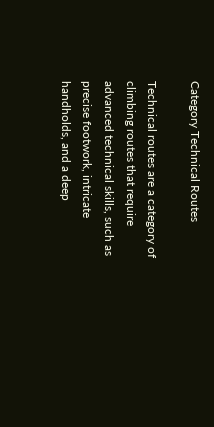Category Technical Routes

Technical routes are a category of climbing routes that require advanced technical skills, such as precise footwork, intricate handholds, and a deep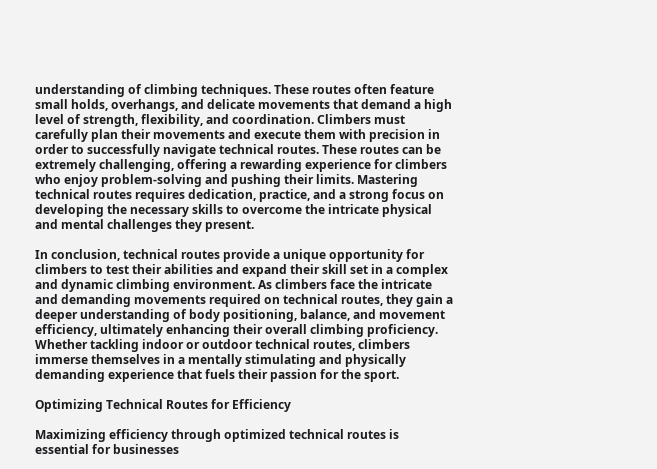understanding of climbing techniques. These routes often feature small holds, overhangs, and delicate movements that demand a high level of strength, flexibility, and coordination. Climbers must carefully plan their movements and execute them with precision in order to successfully navigate technical routes. These routes can be extremely challenging, offering a rewarding experience for climbers who enjoy problem-solving and pushing their limits. Mastering technical routes requires dedication, practice, and a strong focus on developing the necessary skills to overcome the intricate physical and mental challenges they present.

In conclusion, technical routes provide a unique opportunity for climbers to test their abilities and expand their skill set in a complex and dynamic climbing environment. As climbers face the intricate and demanding movements required on technical routes, they gain a deeper understanding of body positioning, balance, and movement efficiency, ultimately enhancing their overall climbing proficiency. Whether tackling indoor or outdoor technical routes, climbers immerse themselves in a mentally stimulating and physically demanding experience that fuels their passion for the sport.

Optimizing Technical Routes for Efficiency

Maximizing efficiency through optimized technical routes is essential for businesses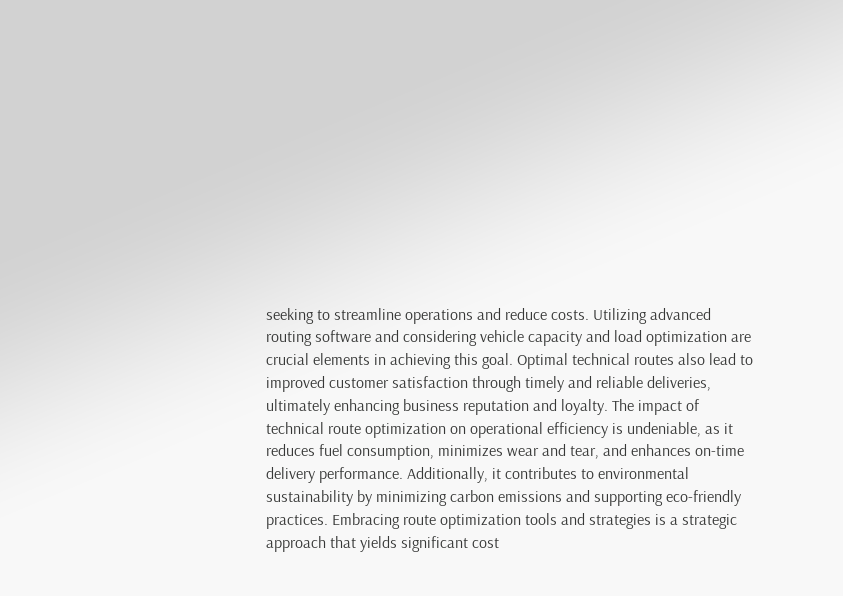seeking to streamline operations and reduce costs. Utilizing advanced routing software and considering vehicle capacity and load optimization are crucial elements in achieving this goal. Optimal technical routes also lead to improved customer satisfaction through timely and reliable deliveries, ultimately enhancing business reputation and loyalty. The impact of technical route optimization on operational efficiency is undeniable, as it reduces fuel consumption, minimizes wear and tear, and enhances on-time delivery performance. Additionally, it contributes to environmental sustainability by minimizing carbon emissions and supporting eco-friendly practices. Embracing route optimization tools and strategies is a strategic approach that yields significant cost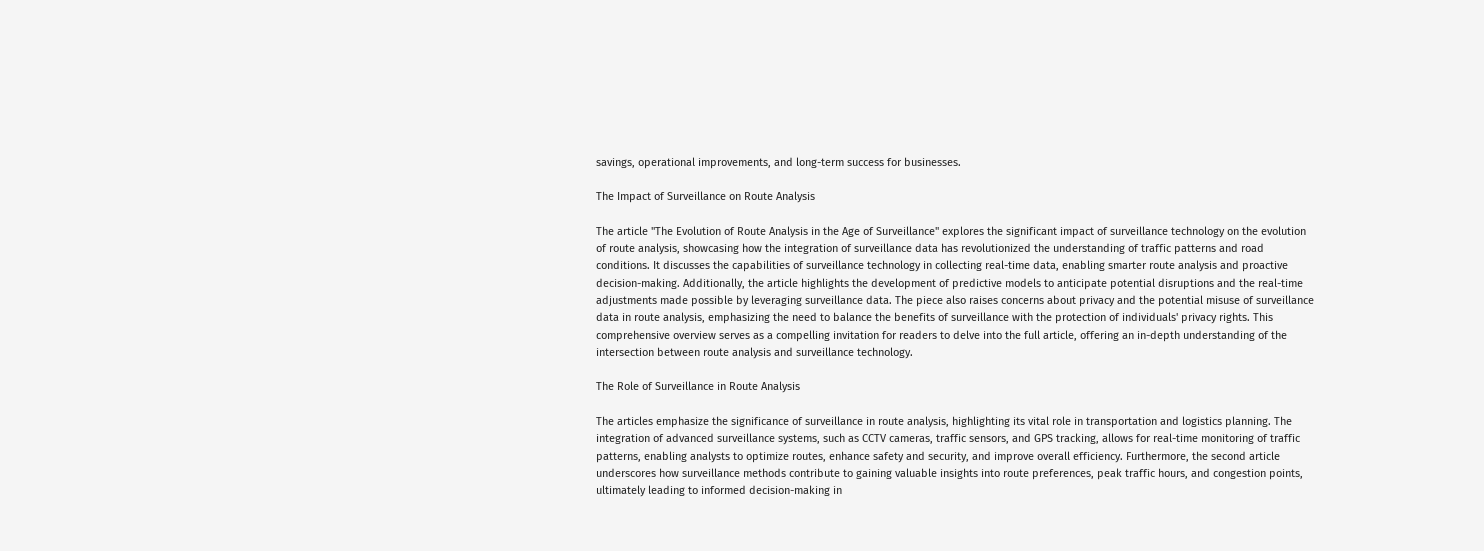savings, operational improvements, and long-term success for businesses.

The Impact of Surveillance on Route Analysis

The article "The Evolution of Route Analysis in the Age of Surveillance" explores the significant impact of surveillance technology on the evolution of route analysis, showcasing how the integration of surveillance data has revolutionized the understanding of traffic patterns and road conditions. It discusses the capabilities of surveillance technology in collecting real-time data, enabling smarter route analysis and proactive decision-making. Additionally, the article highlights the development of predictive models to anticipate potential disruptions and the real-time adjustments made possible by leveraging surveillance data. The piece also raises concerns about privacy and the potential misuse of surveillance data in route analysis, emphasizing the need to balance the benefits of surveillance with the protection of individuals' privacy rights. This comprehensive overview serves as a compelling invitation for readers to delve into the full article, offering an in-depth understanding of the intersection between route analysis and surveillance technology.

The Role of Surveillance in Route Analysis

The articles emphasize the significance of surveillance in route analysis, highlighting its vital role in transportation and logistics planning. The integration of advanced surveillance systems, such as CCTV cameras, traffic sensors, and GPS tracking, allows for real-time monitoring of traffic patterns, enabling analysts to optimize routes, enhance safety and security, and improve overall efficiency. Furthermore, the second article underscores how surveillance methods contribute to gaining valuable insights into route preferences, peak traffic hours, and congestion points, ultimately leading to informed decision-making in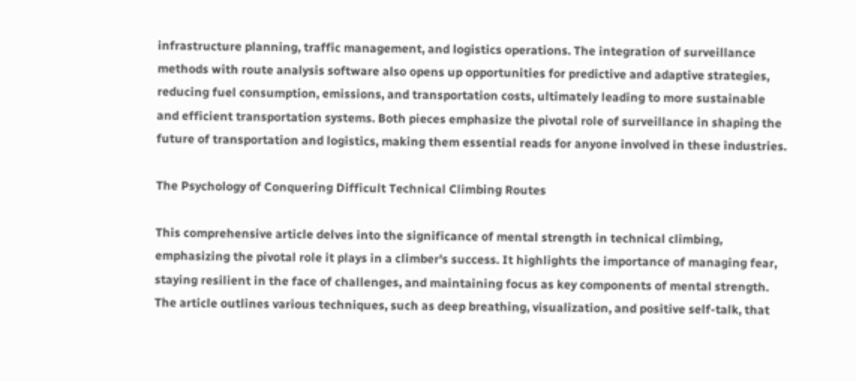infrastructure planning, traffic management, and logistics operations. The integration of surveillance methods with route analysis software also opens up opportunities for predictive and adaptive strategies, reducing fuel consumption, emissions, and transportation costs, ultimately leading to more sustainable and efficient transportation systems. Both pieces emphasize the pivotal role of surveillance in shaping the future of transportation and logistics, making them essential reads for anyone involved in these industries.

The Psychology of Conquering Difficult Technical Climbing Routes

This comprehensive article delves into the significance of mental strength in technical climbing, emphasizing the pivotal role it plays in a climber's success. It highlights the importance of managing fear, staying resilient in the face of challenges, and maintaining focus as key components of mental strength. The article outlines various techniques, such as deep breathing, visualization, and positive self-talk, that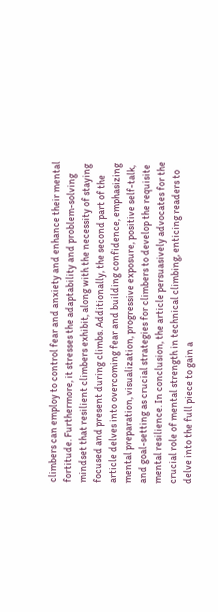climbers can employ to control fear and anxiety and enhance their mental fortitude. Furthermore, it stresses the adaptability and problem-solving mindset that resilient climbers exhibit, along with the necessity of staying focused and present during climbs. Additionally, the second part of the article delves into overcoming fear and building confidence, emphasizing mental preparation, visualization, progressive exposure, positive self-talk, and goal-setting as crucial strategies for climbers to develop the requisite mental resilience. In conclusion, the article persuasively advocates for the crucial role of mental strength in technical climbing, enticing readers to delve into the full piece to gain a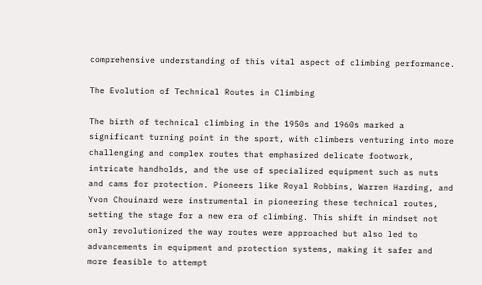comprehensive understanding of this vital aspect of climbing performance.

The Evolution of Technical Routes in Climbing

The birth of technical climbing in the 1950s and 1960s marked a significant turning point in the sport, with climbers venturing into more challenging and complex routes that emphasized delicate footwork, intricate handholds, and the use of specialized equipment such as nuts and cams for protection. Pioneers like Royal Robbins, Warren Harding, and Yvon Chouinard were instrumental in pioneering these technical routes, setting the stage for a new era of climbing. This shift in mindset not only revolutionized the way routes were approached but also led to advancements in equipment and protection systems, making it safer and more feasible to attempt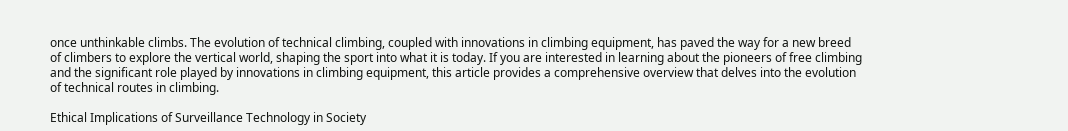once unthinkable climbs. The evolution of technical climbing, coupled with innovations in climbing equipment, has paved the way for a new breed of climbers to explore the vertical world, shaping the sport into what it is today. If you are interested in learning about the pioneers of free climbing and the significant role played by innovations in climbing equipment, this article provides a comprehensive overview that delves into the evolution of technical routes in climbing.

Ethical Implications of Surveillance Technology in Society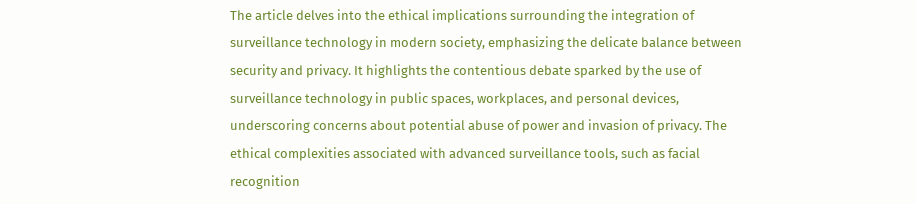The article delves into the ethical implications surrounding the integration of surveillance technology in modern society, emphasizing the delicate balance between security and privacy. It highlights the contentious debate sparked by the use of surveillance technology in public spaces, workplaces, and personal devices, underscoring concerns about potential abuse of power and invasion of privacy. The ethical complexities associated with advanced surveillance tools, such as facial recognition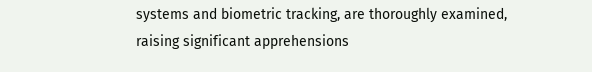systems and biometric tracking, are thoroughly examined, raising significant apprehensions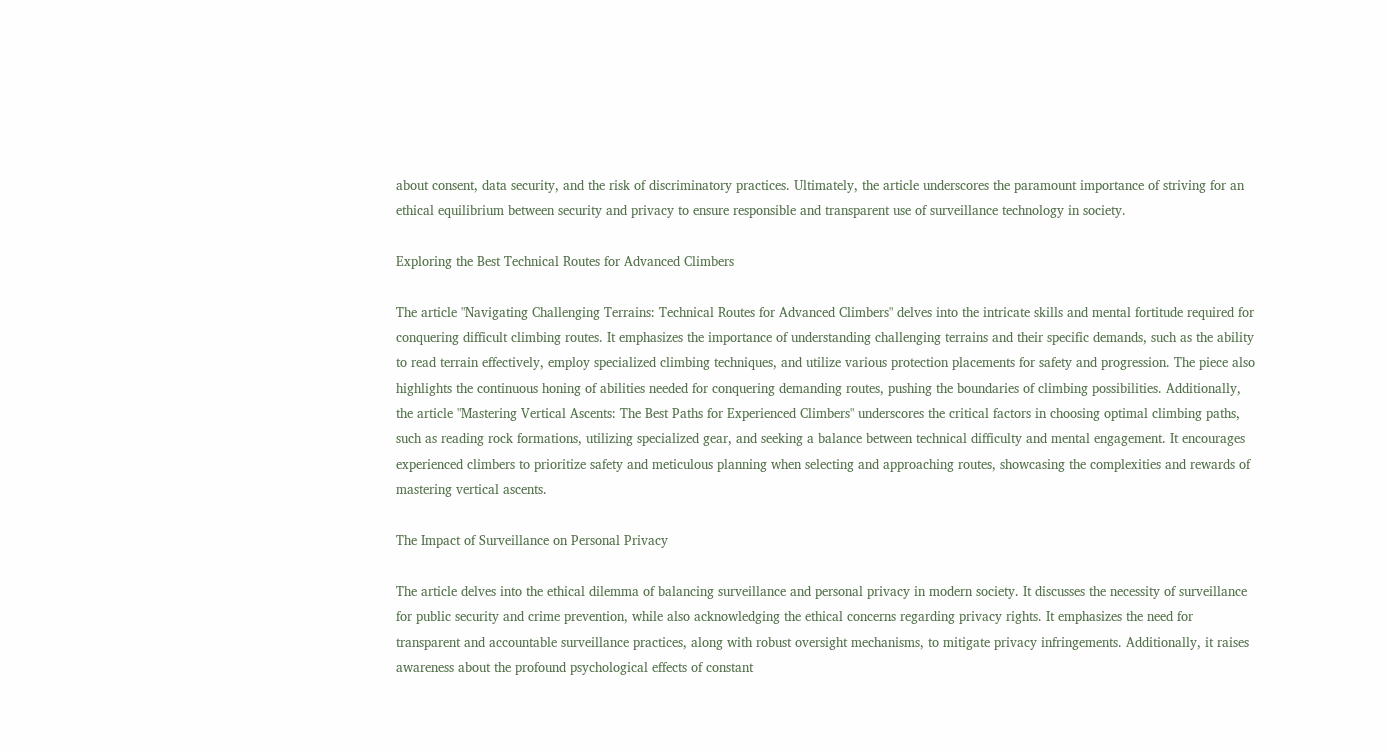about consent, data security, and the risk of discriminatory practices. Ultimately, the article underscores the paramount importance of striving for an ethical equilibrium between security and privacy to ensure responsible and transparent use of surveillance technology in society.

Exploring the Best Technical Routes for Advanced Climbers

The article "Navigating Challenging Terrains: Technical Routes for Advanced Climbers" delves into the intricate skills and mental fortitude required for conquering difficult climbing routes. It emphasizes the importance of understanding challenging terrains and their specific demands, such as the ability to read terrain effectively, employ specialized climbing techniques, and utilize various protection placements for safety and progression. The piece also highlights the continuous honing of abilities needed for conquering demanding routes, pushing the boundaries of climbing possibilities. Additionally, the article "Mastering Vertical Ascents: The Best Paths for Experienced Climbers" underscores the critical factors in choosing optimal climbing paths, such as reading rock formations, utilizing specialized gear, and seeking a balance between technical difficulty and mental engagement. It encourages experienced climbers to prioritize safety and meticulous planning when selecting and approaching routes, showcasing the complexities and rewards of mastering vertical ascents.

The Impact of Surveillance on Personal Privacy

The article delves into the ethical dilemma of balancing surveillance and personal privacy in modern society. It discusses the necessity of surveillance for public security and crime prevention, while also acknowledging the ethical concerns regarding privacy rights. It emphasizes the need for transparent and accountable surveillance practices, along with robust oversight mechanisms, to mitigate privacy infringements. Additionally, it raises awareness about the profound psychological effects of constant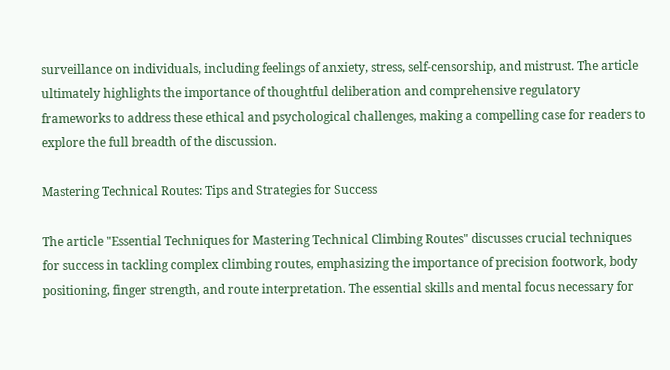surveillance on individuals, including feelings of anxiety, stress, self-censorship, and mistrust. The article ultimately highlights the importance of thoughtful deliberation and comprehensive regulatory frameworks to address these ethical and psychological challenges, making a compelling case for readers to explore the full breadth of the discussion.

Mastering Technical Routes: Tips and Strategies for Success

The article "Essential Techniques for Mastering Technical Climbing Routes" discusses crucial techniques for success in tackling complex climbing routes, emphasizing the importance of precision footwork, body positioning, finger strength, and route interpretation. The essential skills and mental focus necessary for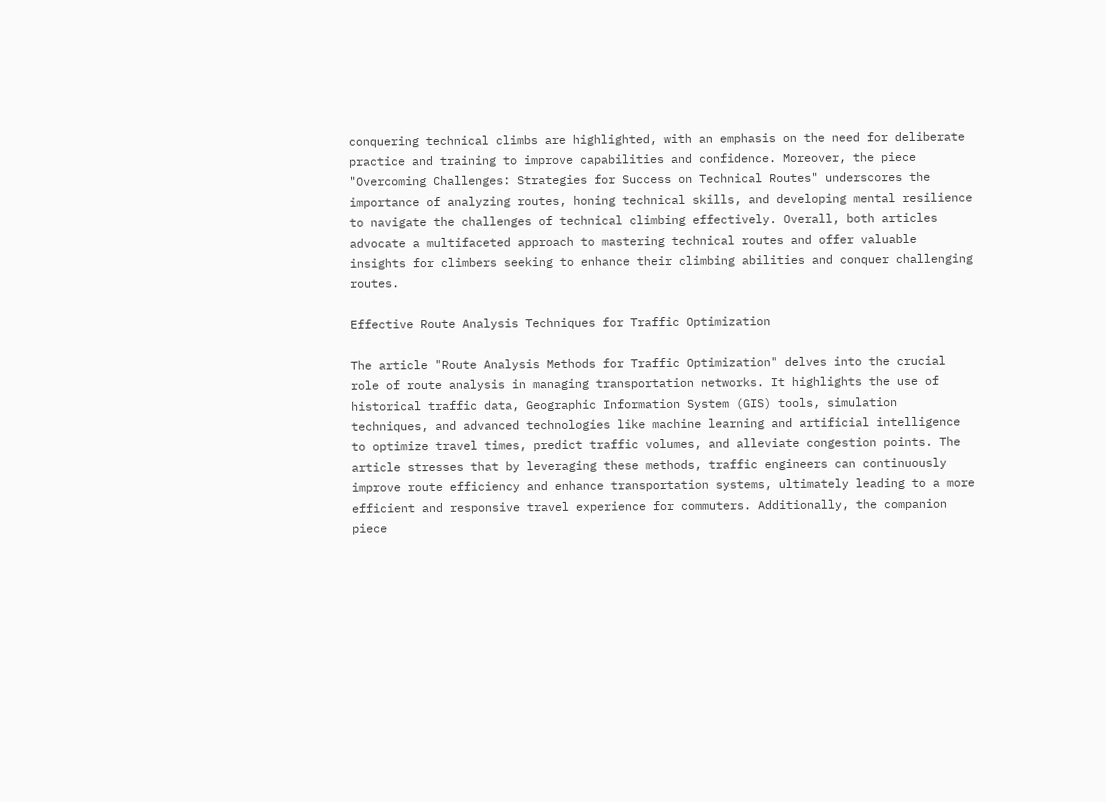conquering technical climbs are highlighted, with an emphasis on the need for deliberate practice and training to improve capabilities and confidence. Moreover, the piece "Overcoming Challenges: Strategies for Success on Technical Routes" underscores the importance of analyzing routes, honing technical skills, and developing mental resilience to navigate the challenges of technical climbing effectively. Overall, both articles advocate a multifaceted approach to mastering technical routes and offer valuable insights for climbers seeking to enhance their climbing abilities and conquer challenging routes.

Effective Route Analysis Techniques for Traffic Optimization

The article "Route Analysis Methods for Traffic Optimization" delves into the crucial role of route analysis in managing transportation networks. It highlights the use of historical traffic data, Geographic Information System (GIS) tools, simulation techniques, and advanced technologies like machine learning and artificial intelligence to optimize travel times, predict traffic volumes, and alleviate congestion points. The article stresses that by leveraging these methods, traffic engineers can continuously improve route efficiency and enhance transportation systems, ultimately leading to a more efficient and responsive travel experience for commuters. Additionally, the companion piece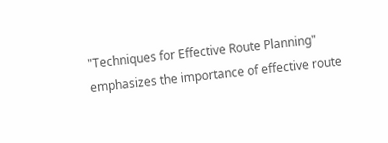"Techniques for Effective Route Planning" emphasizes the importance of effective route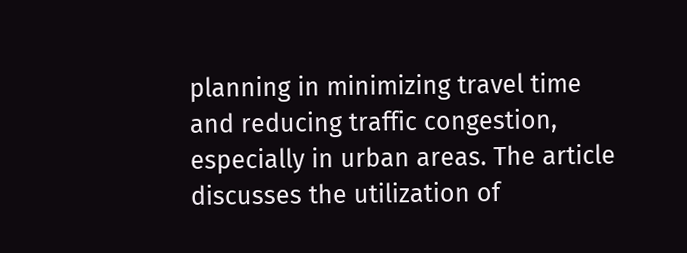planning in minimizing travel time and reducing traffic congestion, especially in urban areas. The article discusses the utilization of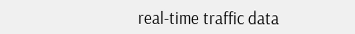real-time traffic data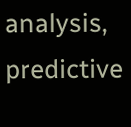analysis, predictive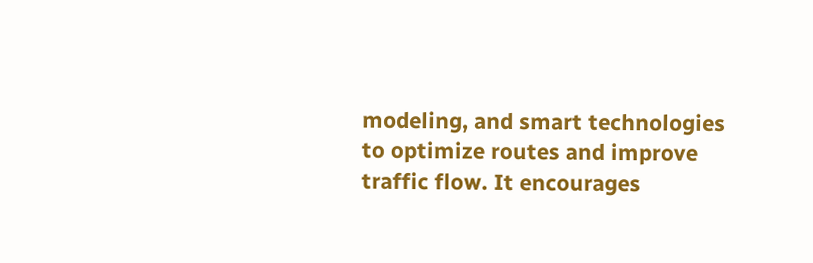modeling, and smart technologies to optimize routes and improve traffic flow. It encourages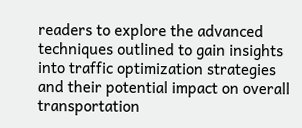readers to explore the advanced techniques outlined to gain insights into traffic optimization strategies and their potential impact on overall transportation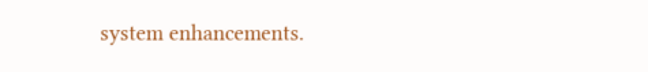system enhancements.